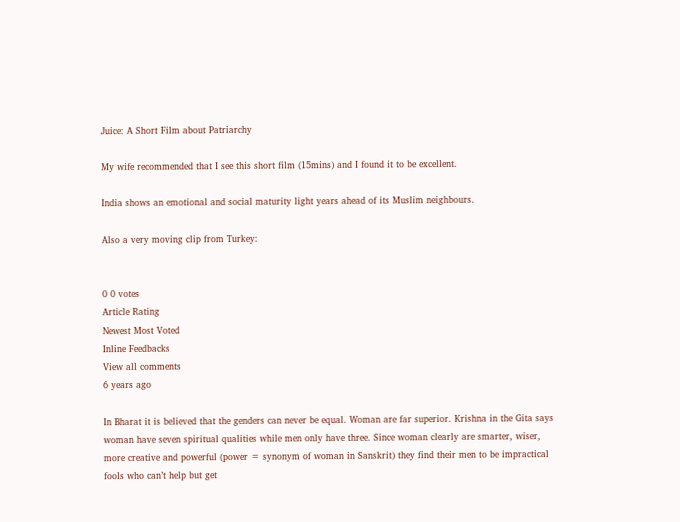Juice: A Short Film about Patriarchy

My wife recommended that I see this short film (15mins) and I found it to be excellent.

India shows an emotional and social maturity light years ahead of its Muslim neighbours.

Also a very moving clip from Turkey:


0 0 votes
Article Rating
Newest Most Voted
Inline Feedbacks
View all comments
6 years ago

In Bharat it is believed that the genders can never be equal. Woman are far superior. Krishna in the Gita says woman have seven spiritual qualities while men only have three. Since woman clearly are smarter, wiser, more creative and powerful (power = synonym of woman in Sanskrit) they find their men to be impractical fools who can’t help but get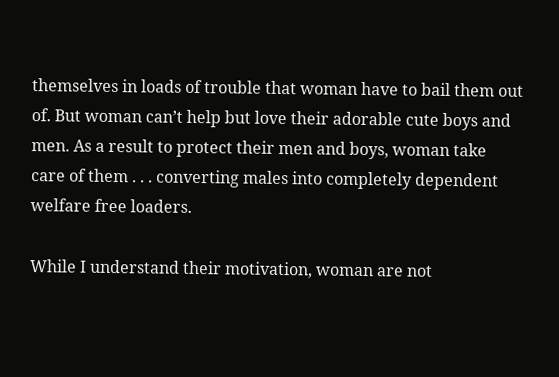themselves in loads of trouble that woman have to bail them out of. But woman can’t help but love their adorable cute boys and men. As a result to protect their men and boys, woman take care of them . . . converting males into completely dependent welfare free loaders.

While I understand their motivation, woman are not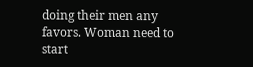doing their men any favors. Woman need to start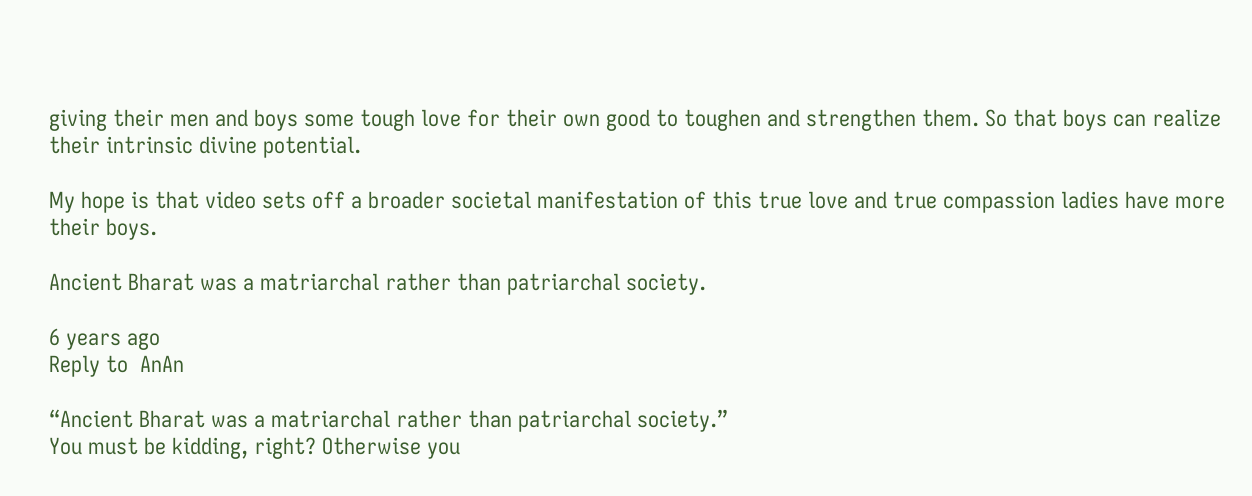giving their men and boys some tough love for their own good to toughen and strengthen them. So that boys can realize their intrinsic divine potential.

My hope is that video sets off a broader societal manifestation of this true love and true compassion ladies have more their boys.

Ancient Bharat was a matriarchal rather than patriarchal society.

6 years ago
Reply to  AnAn

“Ancient Bharat was a matriarchal rather than patriarchal society.”
You must be kidding, right? Otherwise you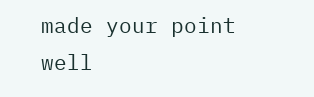made your point well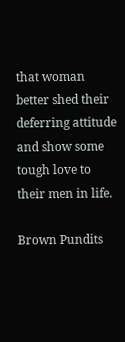that woman better shed their deferring attitude and show some tough love to their men in life.

Brown Pundits